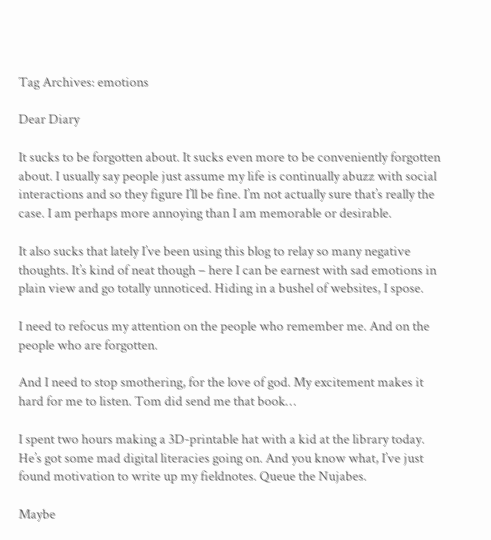Tag Archives: emotions

Dear Diary

It sucks to be forgotten about. It sucks even more to be conveniently forgotten about. I usually say people just assume my life is continually abuzz with social interactions and so they figure I’ll be fine. I’m not actually sure that’s really the case. I am perhaps more annoying than I am memorable or desirable.

It also sucks that lately I’ve been using this blog to relay so many negative thoughts. It’s kind of neat though – here I can be earnest with sad emotions in plain view and go totally unnoticed. Hiding in a bushel of websites, I spose.

I need to refocus my attention on the people who remember me. And on the people who are forgotten.

And I need to stop smothering, for the love of god. My excitement makes it hard for me to listen. Tom did send me that book…

I spent two hours making a 3D-printable hat with a kid at the library today. He’s got some mad digital literacies going on. And you know what, I’ve just found motivation to write up my fieldnotes. Queue the Nujabes.

Maybe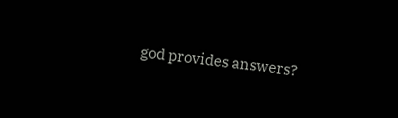god provides answers?